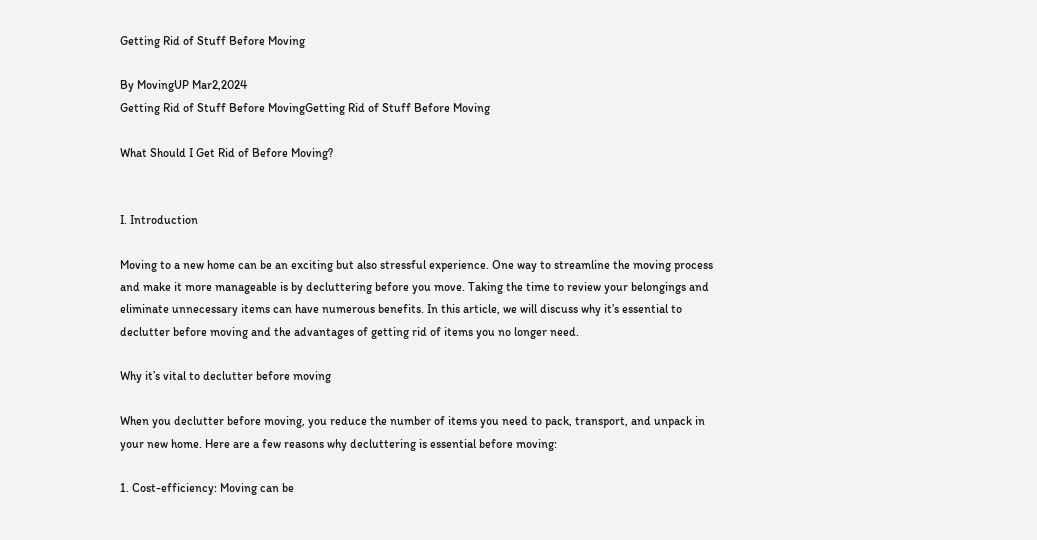Getting Rid of Stuff Before Moving

By MovingUP Mar2,2024
Getting Rid of Stuff Before MovingGetting Rid of Stuff Before Moving

What Should I Get Rid of Before Moving?


I. Introduction

Moving to a new home can be an exciting but also stressful experience. One way to streamline the moving process and make it more manageable is by decluttering before you move. Taking the time to review your belongings and eliminate unnecessary items can have numerous benefits. In this article, we will discuss why it’s essential to declutter before moving and the advantages of getting rid of items you no longer need.

Why it’s vital to declutter before moving

When you declutter before moving, you reduce the number of items you need to pack, transport, and unpack in your new home. Here are a few reasons why decluttering is essential before moving:

1. Cost-efficiency: Moving can be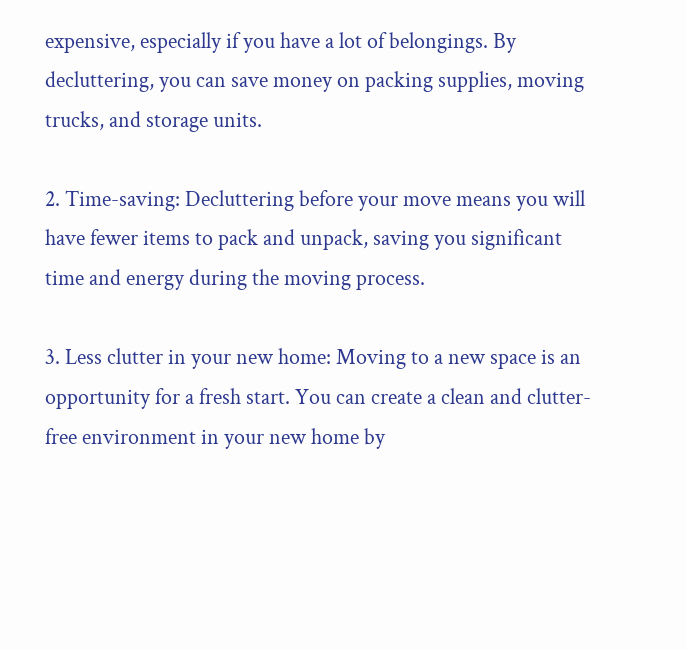expensive, especially if you have a lot of belongings. By decluttering, you can save money on packing supplies, moving trucks, and storage units.

2. Time-saving: Decluttering before your move means you will have fewer items to pack and unpack, saving you significant time and energy during the moving process.

3. Less clutter in your new home: Moving to a new space is an opportunity for a fresh start. You can create a clean and clutter-free environment in your new home by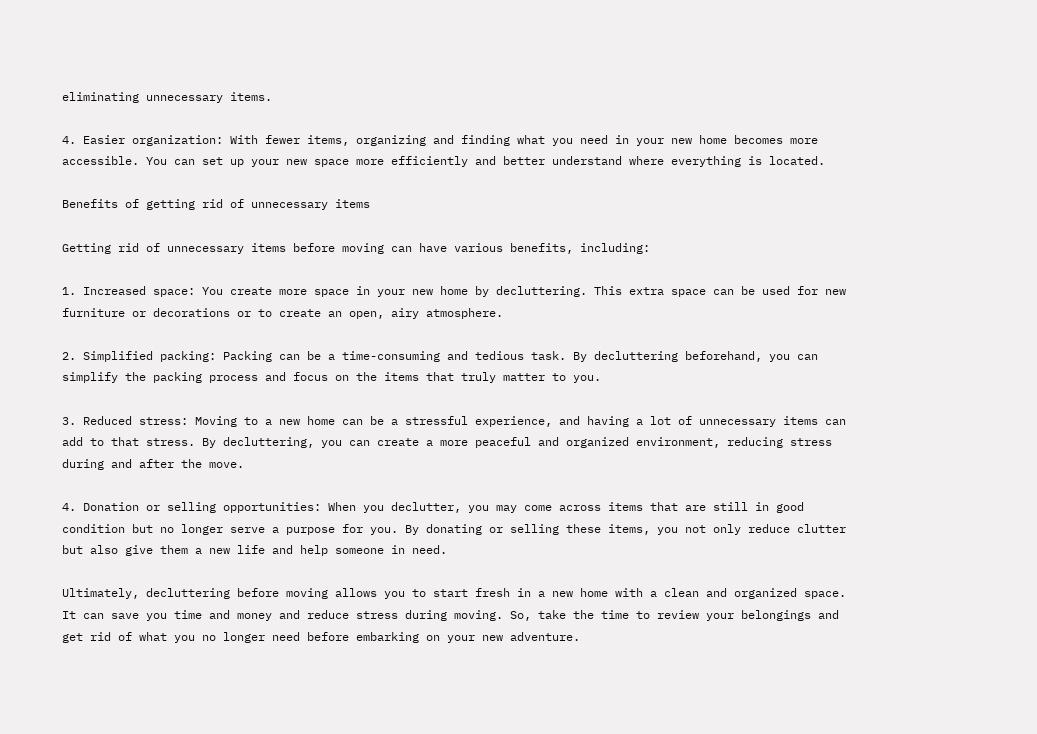eliminating unnecessary items.

4. Easier organization: With fewer items, organizing and finding what you need in your new home becomes more accessible. You can set up your new space more efficiently and better understand where everything is located.

Benefits of getting rid of unnecessary items

Getting rid of unnecessary items before moving can have various benefits, including:

1. Increased space: You create more space in your new home by decluttering. This extra space can be used for new furniture or decorations or to create an open, airy atmosphere.

2. Simplified packing: Packing can be a time-consuming and tedious task. By decluttering beforehand, you can simplify the packing process and focus on the items that truly matter to you.

3. Reduced stress: Moving to a new home can be a stressful experience, and having a lot of unnecessary items can add to that stress. By decluttering, you can create a more peaceful and organized environment, reducing stress during and after the move.

4. Donation or selling opportunities: When you declutter, you may come across items that are still in good condition but no longer serve a purpose for you. By donating or selling these items, you not only reduce clutter but also give them a new life and help someone in need.

Ultimately, decluttering before moving allows you to start fresh in a new home with a clean and organized space. It can save you time and money and reduce stress during moving. So, take the time to review your belongings and get rid of what you no longer need before embarking on your new adventure.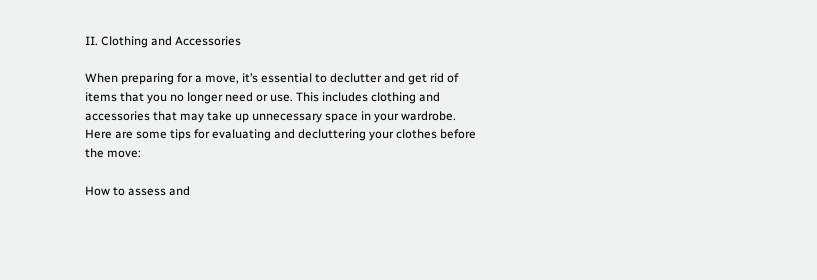II. Clothing and Accessories

When preparing for a move, it’s essential to declutter and get rid of items that you no longer need or use. This includes clothing and accessories that may take up unnecessary space in your wardrobe. Here are some tips for evaluating and decluttering your clothes before the move:

How to assess and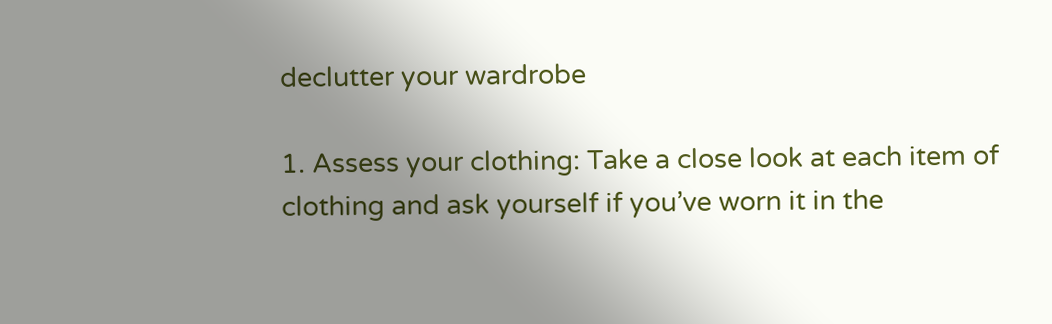declutter your wardrobe

1. Assess your clothing: Take a close look at each item of clothing and ask yourself if you’ve worn it in the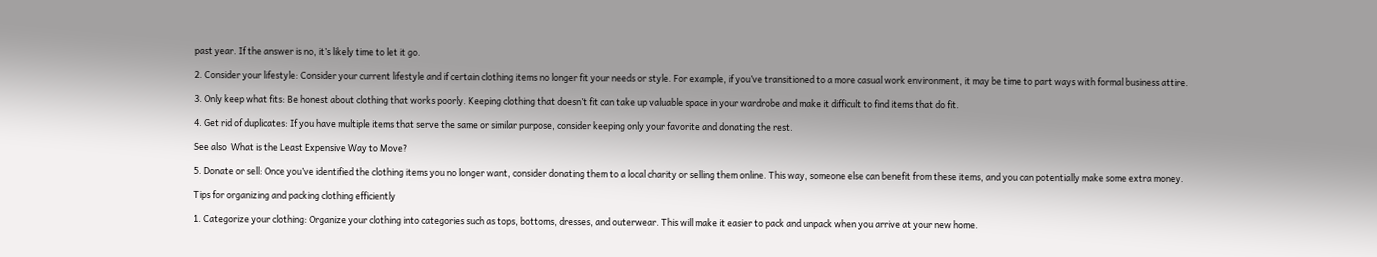past year. If the answer is no, it’s likely time to let it go.

2. Consider your lifestyle: Consider your current lifestyle and if certain clothing items no longer fit your needs or style. For example, if you’ve transitioned to a more casual work environment, it may be time to part ways with formal business attire.

3. Only keep what fits: Be honest about clothing that works poorly. Keeping clothing that doesn’t fit can take up valuable space in your wardrobe and make it difficult to find items that do fit.

4. Get rid of duplicates: If you have multiple items that serve the same or similar purpose, consider keeping only your favorite and donating the rest.

See also  What is the Least Expensive Way to Move?

5. Donate or sell: Once you’ve identified the clothing items you no longer want, consider donating them to a local charity or selling them online. This way, someone else can benefit from these items, and you can potentially make some extra money.

Tips for organizing and packing clothing efficiently

1. Categorize your clothing: Organize your clothing into categories such as tops, bottoms, dresses, and outerwear. This will make it easier to pack and unpack when you arrive at your new home.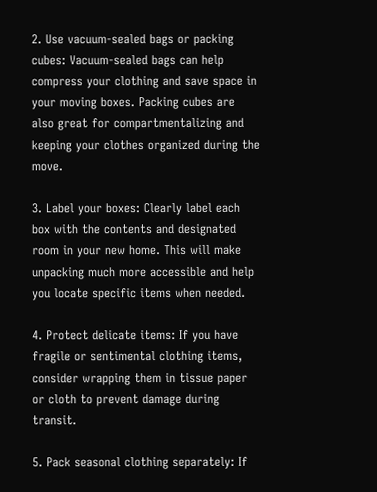2. Use vacuum-sealed bags or packing cubes: Vacuum-sealed bags can help compress your clothing and save space in your moving boxes. Packing cubes are also great for compartmentalizing and keeping your clothes organized during the move.

3. Label your boxes: Clearly label each box with the contents and designated room in your new home. This will make unpacking much more accessible and help you locate specific items when needed.

4. Protect delicate items: If you have fragile or sentimental clothing items, consider wrapping them in tissue paper or cloth to prevent damage during transit.

5. Pack seasonal clothing separately: If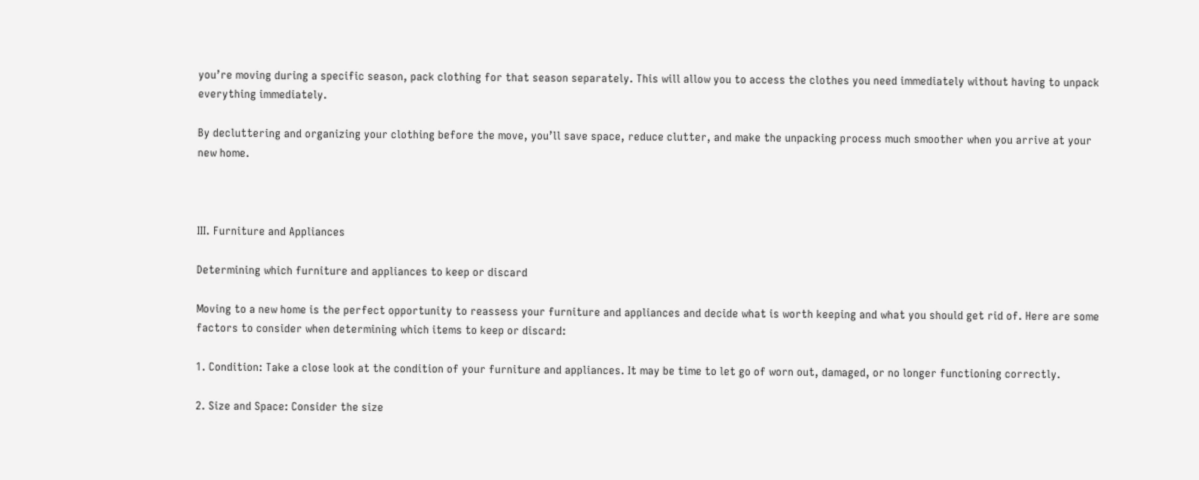you’re moving during a specific season, pack clothing for that season separately. This will allow you to access the clothes you need immediately without having to unpack everything immediately.

By decluttering and organizing your clothing before the move, you’ll save space, reduce clutter, and make the unpacking process much smoother when you arrive at your new home.



III. Furniture and Appliances

Determining which furniture and appliances to keep or discard

Moving to a new home is the perfect opportunity to reassess your furniture and appliances and decide what is worth keeping and what you should get rid of. Here are some factors to consider when determining which items to keep or discard:

1. Condition: Take a close look at the condition of your furniture and appliances. It may be time to let go of worn out, damaged, or no longer functioning correctly.

2. Size and Space: Consider the size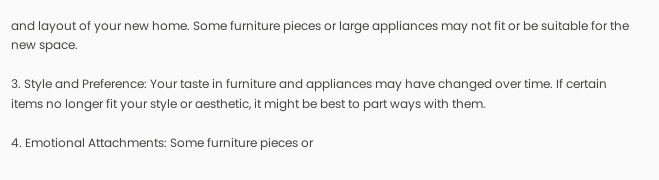and layout of your new home. Some furniture pieces or large appliances may not fit or be suitable for the new space.

3. Style and Preference: Your taste in furniture and appliances may have changed over time. If certain items no longer fit your style or aesthetic, it might be best to part ways with them.

4. Emotional Attachments: Some furniture pieces or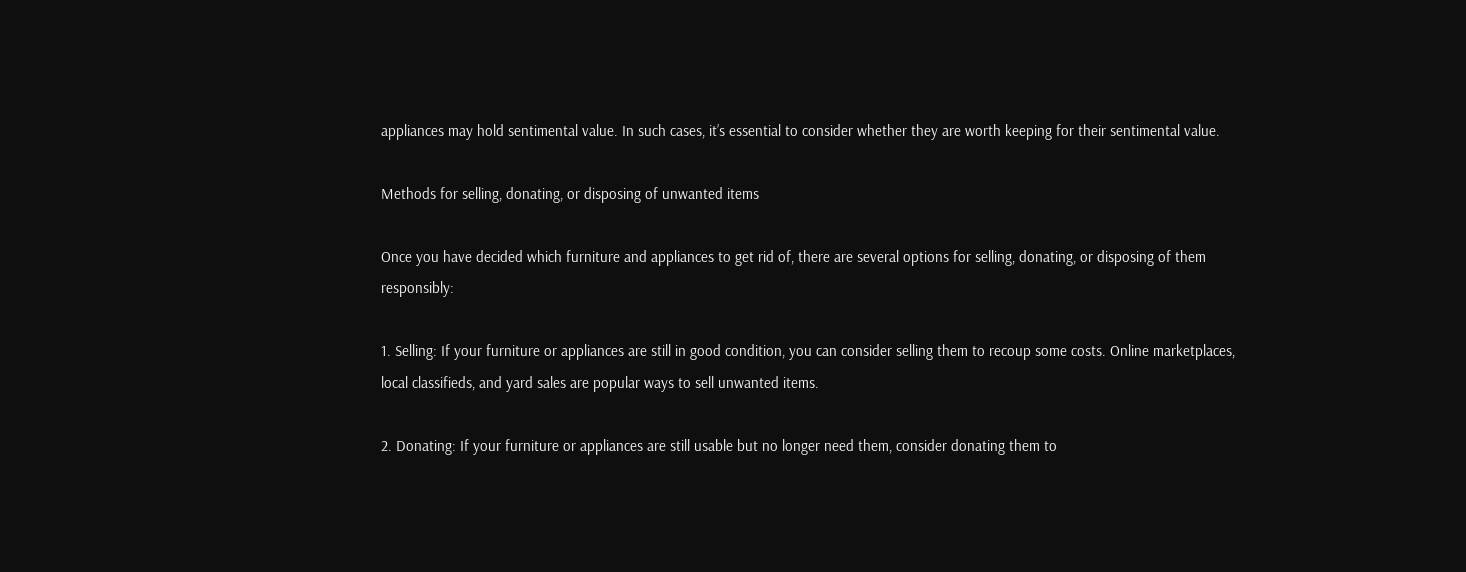appliances may hold sentimental value. In such cases, it’s essential to consider whether they are worth keeping for their sentimental value.

Methods for selling, donating, or disposing of unwanted items

Once you have decided which furniture and appliances to get rid of, there are several options for selling, donating, or disposing of them responsibly:

1. Selling: If your furniture or appliances are still in good condition, you can consider selling them to recoup some costs. Online marketplaces, local classifieds, and yard sales are popular ways to sell unwanted items.

2. Donating: If your furniture or appliances are still usable but no longer need them, consider donating them to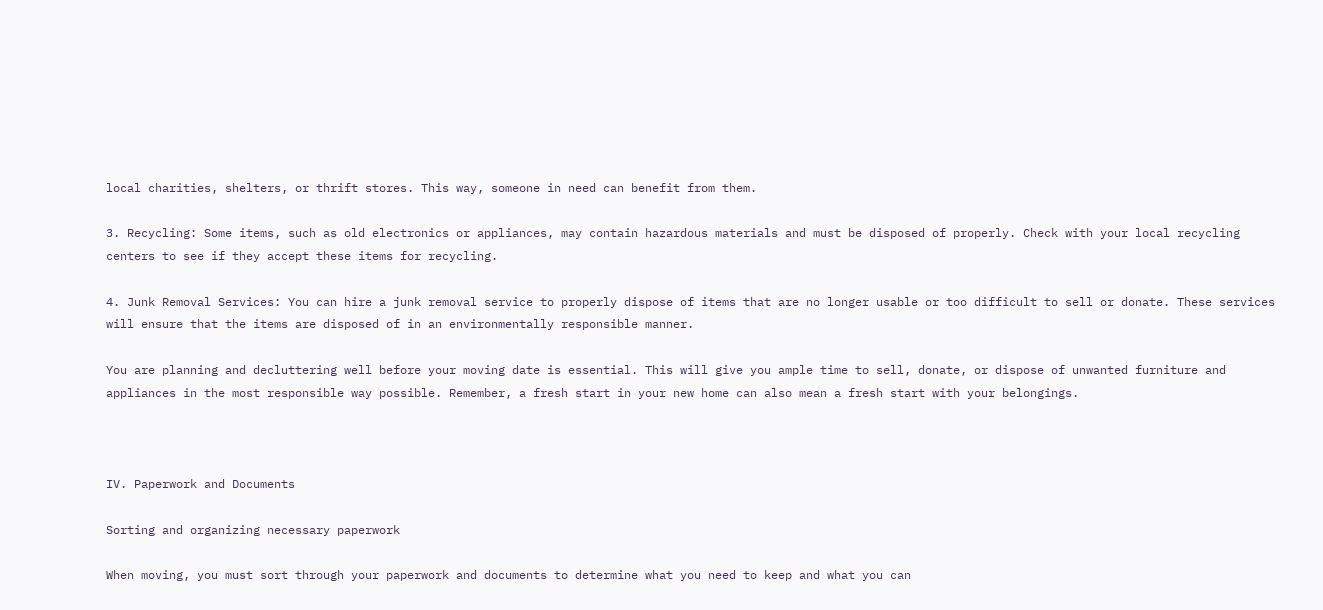local charities, shelters, or thrift stores. This way, someone in need can benefit from them.

3. Recycling: Some items, such as old electronics or appliances, may contain hazardous materials and must be disposed of properly. Check with your local recycling centers to see if they accept these items for recycling.

4. Junk Removal Services: You can hire a junk removal service to properly dispose of items that are no longer usable or too difficult to sell or donate. These services will ensure that the items are disposed of in an environmentally responsible manner.

You are planning and decluttering well before your moving date is essential. This will give you ample time to sell, donate, or dispose of unwanted furniture and appliances in the most responsible way possible. Remember, a fresh start in your new home can also mean a fresh start with your belongings.



IV. Paperwork and Documents

Sorting and organizing necessary paperwork

When moving, you must sort through your paperwork and documents to determine what you need to keep and what you can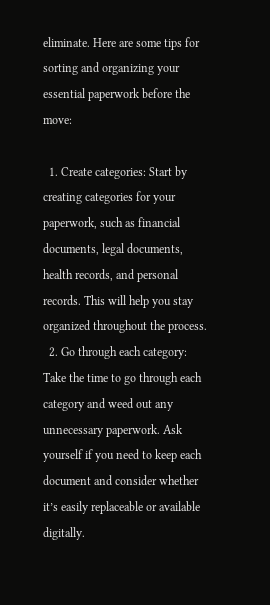eliminate. Here are some tips for sorting and organizing your essential paperwork before the move:

  1. Create categories: Start by creating categories for your paperwork, such as financial documents, legal documents, health records, and personal records. This will help you stay organized throughout the process.
  2. Go through each category: Take the time to go through each category and weed out any unnecessary paperwork. Ask yourself if you need to keep each document and consider whether it’s easily replaceable or available digitally.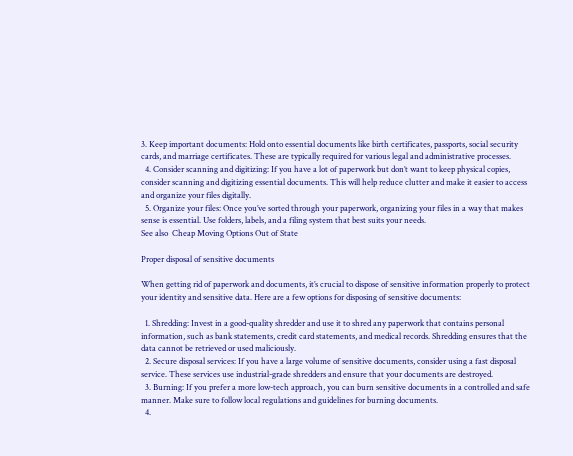3. Keep important documents: Hold onto essential documents like birth certificates, passports, social security cards, and marriage certificates. These are typically required for various legal and administrative processes.
  4. Consider scanning and digitizing: If you have a lot of paperwork but don’t want to keep physical copies, consider scanning and digitizing essential documents. This will help reduce clutter and make it easier to access and organize your files digitally.
  5. Organize your files: Once you’ve sorted through your paperwork, organizing your files in a way that makes sense is essential. Use folders, labels, and a filing system that best suits your needs.
See also  Cheap Moving Options Out of State

Proper disposal of sensitive documents

When getting rid of paperwork and documents, it’s crucial to dispose of sensitive information properly to protect your identity and sensitive data. Here are a few options for disposing of sensitive documents:

  1. Shredding: Invest in a good-quality shredder and use it to shred any paperwork that contains personal information, such as bank statements, credit card statements, and medical records. Shredding ensures that the data cannot be retrieved or used maliciously.
  2. Secure disposal services: If you have a large volume of sensitive documents, consider using a fast disposal service. These services use industrial-grade shredders and ensure that your documents are destroyed.
  3. Burning: If you prefer a more low-tech approach, you can burn sensitive documents in a controlled and safe manner. Make sure to follow local regulations and guidelines for burning documents.
  4.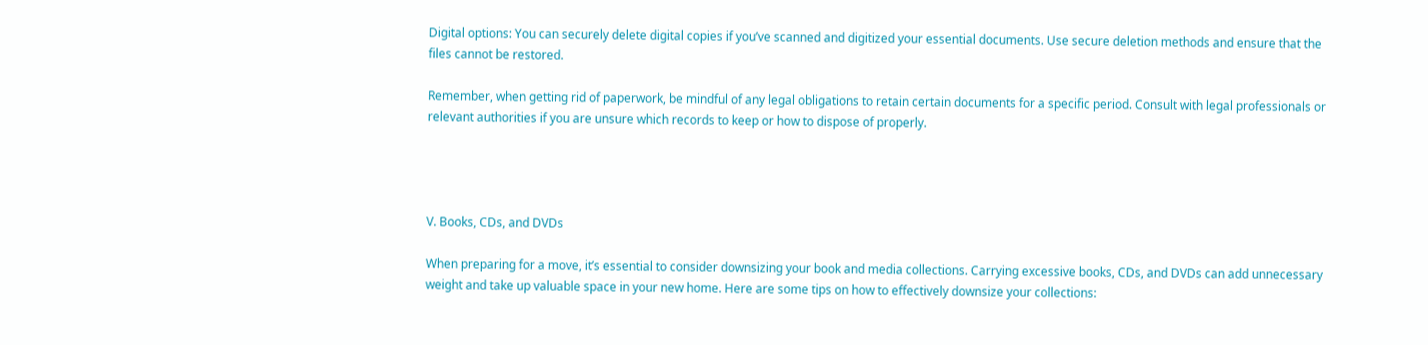Digital options: You can securely delete digital copies if you’ve scanned and digitized your essential documents. Use secure deletion methods and ensure that the files cannot be restored.

Remember, when getting rid of paperwork, be mindful of any legal obligations to retain certain documents for a specific period. Consult with legal professionals or relevant authorities if you are unsure which records to keep or how to dispose of properly.




V. Books, CDs, and DVDs

When preparing for a move, it’s essential to consider downsizing your book and media collections. Carrying excessive books, CDs, and DVDs can add unnecessary weight and take up valuable space in your new home. Here are some tips on how to effectively downsize your collections: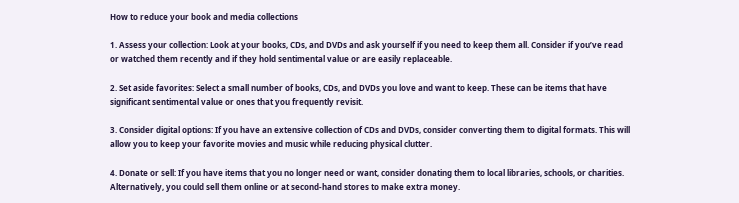How to reduce your book and media collections

1. Assess your collection: Look at your books, CDs, and DVDs and ask yourself if you need to keep them all. Consider if you’ve read or watched them recently and if they hold sentimental value or are easily replaceable.

2. Set aside favorites: Select a small number of books, CDs, and DVDs you love and want to keep. These can be items that have significant sentimental value or ones that you frequently revisit.

3. Consider digital options: If you have an extensive collection of CDs and DVDs, consider converting them to digital formats. This will allow you to keep your favorite movies and music while reducing physical clutter.

4. Donate or sell: If you have items that you no longer need or want, consider donating them to local libraries, schools, or charities. Alternatively, you could sell them online or at second-hand stores to make extra money.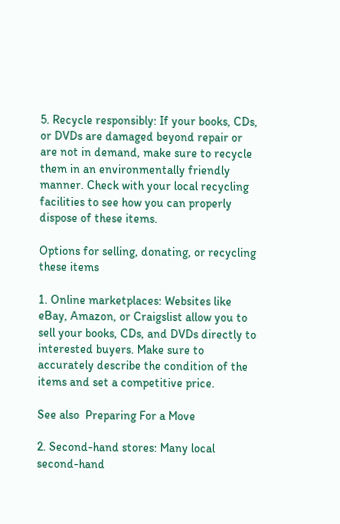5. Recycle responsibly: If your books, CDs, or DVDs are damaged beyond repair or are not in demand, make sure to recycle them in an environmentally friendly manner. Check with your local recycling facilities to see how you can properly dispose of these items.

Options for selling, donating, or recycling these items

1. Online marketplaces: Websites like eBay, Amazon, or Craigslist allow you to sell your books, CDs, and DVDs directly to interested buyers. Make sure to accurately describe the condition of the items and set a competitive price.

See also  Preparing For a Move

2. Second-hand stores: Many local second-hand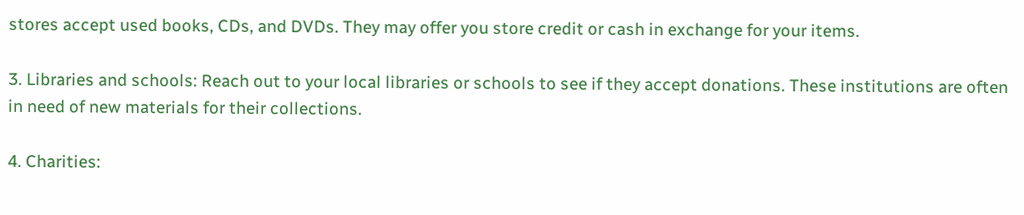stores accept used books, CDs, and DVDs. They may offer you store credit or cash in exchange for your items.

3. Libraries and schools: Reach out to your local libraries or schools to see if they accept donations. These institutions are often in need of new materials for their collections.

4. Charities: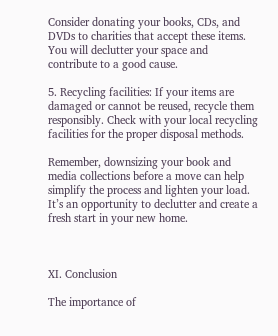Consider donating your books, CDs, and DVDs to charities that accept these items. You will declutter your space and contribute to a good cause.

5. Recycling facilities: If your items are damaged or cannot be reused, recycle them responsibly. Check with your local recycling facilities for the proper disposal methods.

Remember, downsizing your book and media collections before a move can help simplify the process and lighten your load. It’s an opportunity to declutter and create a fresh start in your new home.



XI. Conclusion

The importance of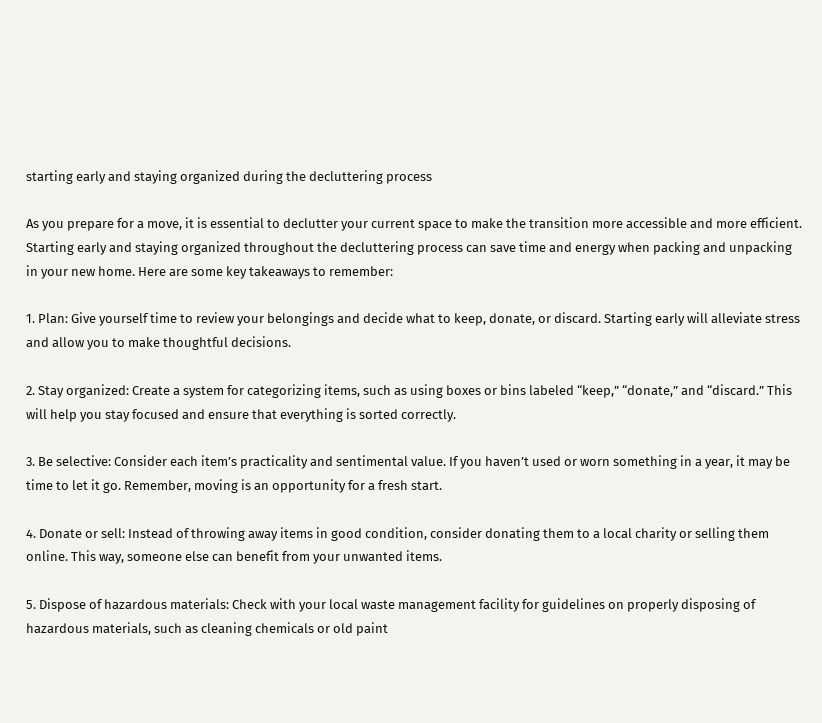starting early and staying organized during the decluttering process

As you prepare for a move, it is essential to declutter your current space to make the transition more accessible and more efficient. Starting early and staying organized throughout the decluttering process can save time and energy when packing and unpacking in your new home. Here are some key takeaways to remember:

1. Plan: Give yourself time to review your belongings and decide what to keep, donate, or discard. Starting early will alleviate stress and allow you to make thoughtful decisions.

2. Stay organized: Create a system for categorizing items, such as using boxes or bins labeled “keep,” “donate,” and “discard.” This will help you stay focused and ensure that everything is sorted correctly.

3. Be selective: Consider each item’s practicality and sentimental value. If you haven’t used or worn something in a year, it may be time to let it go. Remember, moving is an opportunity for a fresh start.

4. Donate or sell: Instead of throwing away items in good condition, consider donating them to a local charity or selling them online. This way, someone else can benefit from your unwanted items.

5. Dispose of hazardous materials: Check with your local waste management facility for guidelines on properly disposing of hazardous materials, such as cleaning chemicals or old paint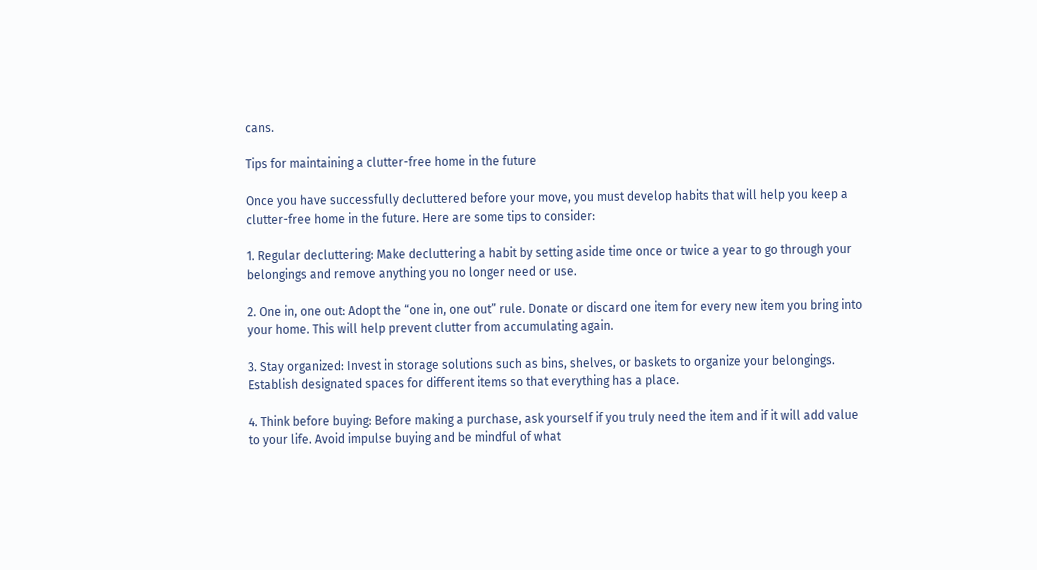cans.

Tips for maintaining a clutter-free home in the future

Once you have successfully decluttered before your move, you must develop habits that will help you keep a clutter-free home in the future. Here are some tips to consider:

1. Regular decluttering: Make decluttering a habit by setting aside time once or twice a year to go through your belongings and remove anything you no longer need or use.

2. One in, one out: Adopt the “one in, one out” rule. Donate or discard one item for every new item you bring into your home. This will help prevent clutter from accumulating again.

3. Stay organized: Invest in storage solutions such as bins, shelves, or baskets to organize your belongings. Establish designated spaces for different items so that everything has a place.

4. Think before buying: Before making a purchase, ask yourself if you truly need the item and if it will add value to your life. Avoid impulse buying and be mindful of what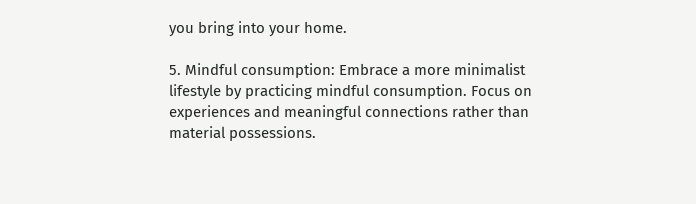you bring into your home.

5. Mindful consumption: Embrace a more minimalist lifestyle by practicing mindful consumption. Focus on experiences and meaningful connections rather than material possessions.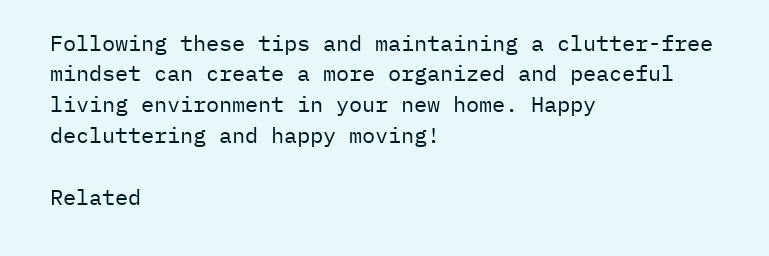Following these tips and maintaining a clutter-free mindset can create a more organized and peaceful living environment in your new home. Happy decluttering and happy moving!

Related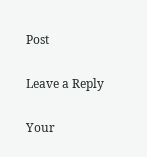Post

Leave a Reply

Your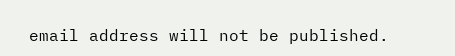email address will not be published.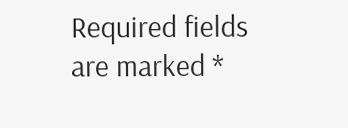Required fields are marked *